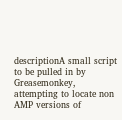descriptionA small script to be pulled in by Greasemonkey, attempting to locate non AMP versions of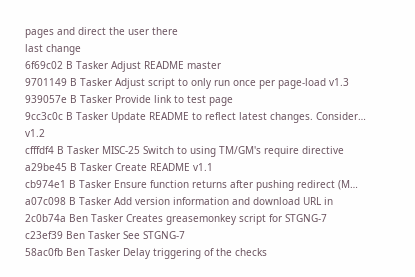pages and direct the user there
last change
6f69c02 B Tasker Adjust README master
9701149 B Tasker Adjust script to only run once per page-load v1.3
939057e B Tasker Provide link to test page
9cc3c0c B Tasker Update README to reflect latest changes. Consider… v1.2
cfffdf4 B Tasker MISC-25 Switch to using TM/GM's require directive
a29be45 B Tasker Create README v1.1
cb974e1 B Tasker Ensure function returns after pushing redirect (M…
a07c098 B Tasker Add version information and download URL in
2c0b74a Ben Tasker Creates greasemonkey script for STGNG-7
c23ef39 Ben Tasker See STGNG-7
58ac0fb Ben Tasker Delay triggering of the checks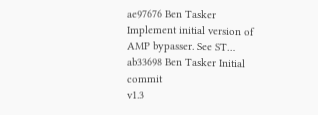ae97676 Ben Tasker Implement initial version of AMP bypasser. See ST…
ab33698 Ben Tasker Initial commit
v1.3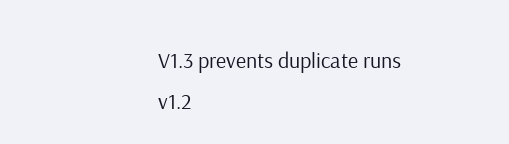V1.3 prevents duplicate runs
v1.2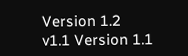Version 1.2
v1.1 Version 1.1